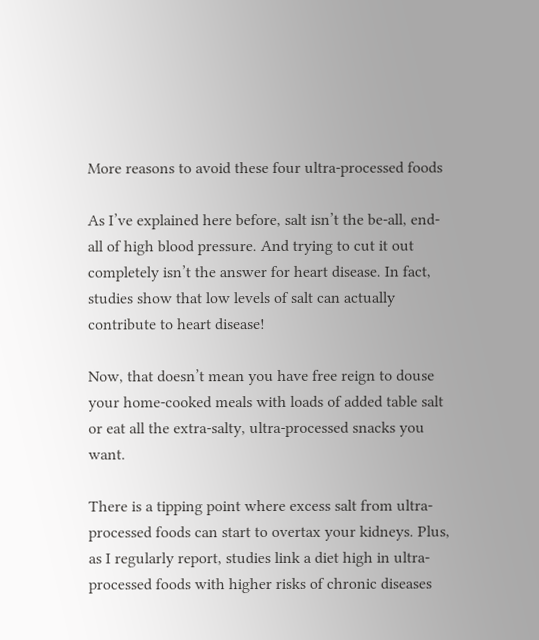More reasons to avoid these four ultra-processed foods

As I’ve explained here before, salt isn’t the be-all, end-all of high blood pressure. And trying to cut it out completely isn’t the answer for heart disease. In fact, studies show that low levels of salt can actually contribute to heart disease!

Now, that doesn’t mean you have free reign to douse your home-cooked meals with loads of added table salt or eat all the extra-salty, ultra-processed snacks you want.

There is a tipping point where excess salt from ultra-processed foods can start to overtax your kidneys. Plus, as I regularly report, studies link a diet high in ultra-processed foods with higher risks of chronic diseases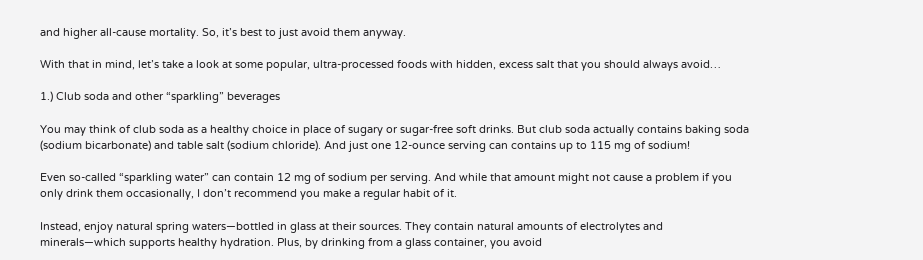and higher all-cause mortality. So, it’s best to just avoid them anyway.

With that in mind, let’s take a look at some popular, ultra-processed foods with hidden, excess salt that you should always avoid…

1.) Club soda and other “sparkling” beverages

You may think of club soda as a healthy choice in place of sugary or sugar-free soft drinks. But club soda actually contains baking soda (sodium bicarbonate) and table salt (sodium chloride). And just one 12-ounce serving can contains up to 115 mg of sodium!

Even so-called “sparkling water” can contain 12 mg of sodium per serving. And while that amount might not cause a problem if you only drink them occasionally, I don’t recommend you make a regular habit of it.

Instead, enjoy natural spring waters—bottled in glass at their sources. They contain natural amounts of electrolytes and minerals—which supports healthy hydration. Plus, by drinking from a glass container, you avoid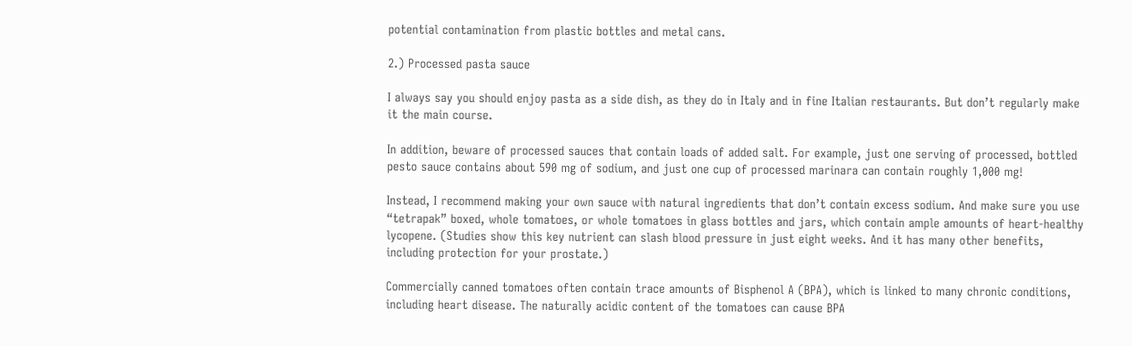potential contamination from plastic bottles and metal cans.

2.) Processed pasta sauce

I always say you should enjoy pasta as a side dish, as they do in Italy and in fine Italian restaurants. But don’t regularly make it the main course.

In addition, beware of processed sauces that contain loads of added salt. For example, just one serving of processed, bottled pesto sauce contains about 590 mg of sodium, and just one cup of processed marinara can contain roughly 1,000 mg!

Instead, I recommend making your own sauce with natural ingredients that don’t contain excess sodium. And make sure you use “tetrapak” boxed, whole tomatoes, or whole tomatoes in glass bottles and jars, which contain ample amounts of heart-healthy lycopene. (Studies show this key nutrient can slash blood pressure in just eight weeks. And it has many other benefits, including protection for your prostate.)

Commercially canned tomatoes often contain trace amounts of Bisphenol A (BPA), which is linked to many chronic conditions, including heart disease. The naturally acidic content of the tomatoes can cause BPA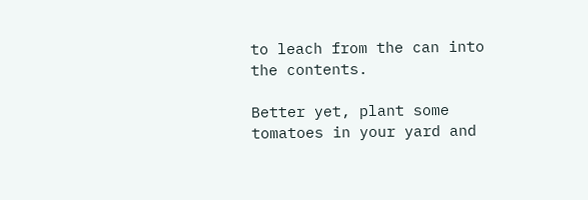to leach from the can into the contents.

Better yet, plant some tomatoes in your yard and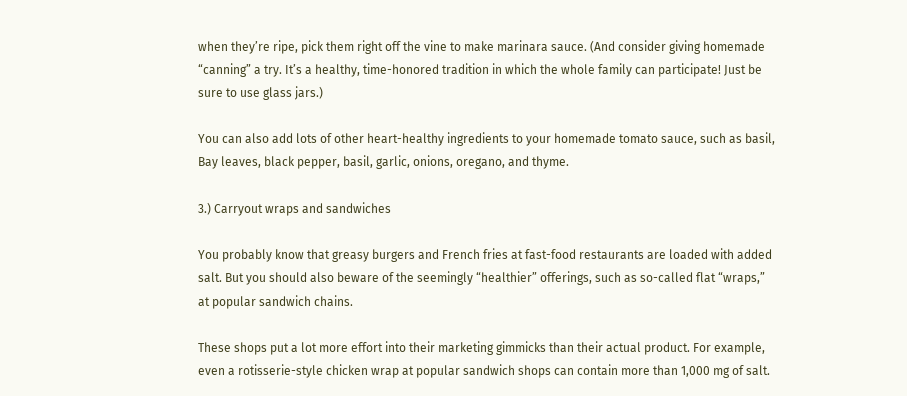when they’re ripe, pick them right off the vine to make marinara sauce. (And consider giving homemade “canning” a try. It’s a healthy, time-honored tradition in which the whole family can participate! Just be sure to use glass jars.)

You can also add lots of other heart-healthy ingredients to your homemade tomato sauce, such as basil, Bay leaves, black pepper, basil, garlic, onions, oregano, and thyme.

3.) Carryout wraps and sandwiches

You probably know that greasy burgers and French fries at fast-food restaurants are loaded with added salt. But you should also beware of the seemingly “healthier” offerings, such as so-called flat “wraps,” at popular sandwich chains.

These shops put a lot more effort into their marketing gimmicks than their actual product. For example, even a rotisserie-style chicken wrap at popular sandwich shops can contain more than 1,000 mg of salt.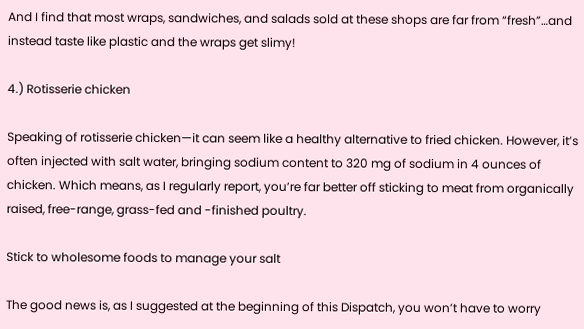And I find that most wraps, sandwiches, and salads sold at these shops are far from “fresh”…and instead taste like plastic and the wraps get slimy!

4.) Rotisserie chicken

Speaking of rotisserie chicken—it can seem like a healthy alternative to fried chicken. However, it’s often injected with salt water, bringing sodium content to 320 mg of sodium in 4 ounces of chicken. Which means, as I regularly report, you’re far better off sticking to meat from organically raised, free-range, grass-fed and -finished poultry.

Stick to wholesome foods to manage your salt

The good news is, as I suggested at the beginning of this Dispatch, you won’t have to worry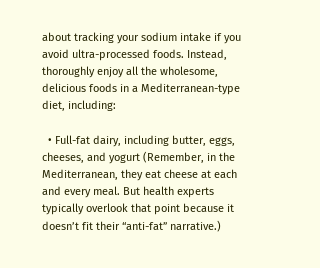about tracking your sodium intake if you avoid ultra-processed foods. Instead, thoroughly enjoy all the wholesome, delicious foods in a Mediterranean-type diet, including:

  • Full-fat dairy, including butter, eggs, cheeses, and yogurt (Remember, in the Mediterranean, they eat cheese at each and every meal. But health experts typically overlook that point because it doesn’t fit their “anti-fat” narrative.)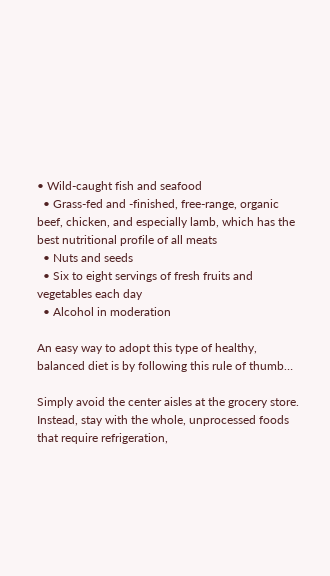• Wild-caught fish and seafood
  • Grass-fed and -finished, free-range, organic beef, chicken, and especially lamb, which has the best nutritional profile of all meats
  • Nuts and seeds
  • Six to eight servings of fresh fruits and vegetables each day
  • Alcohol in moderation

An easy way to adopt this type of healthy, balanced diet is by following this rule of thumb…

Simply avoid the center aisles at the grocery store. Instead, stay with the whole, unprocessed foods that require refrigeration,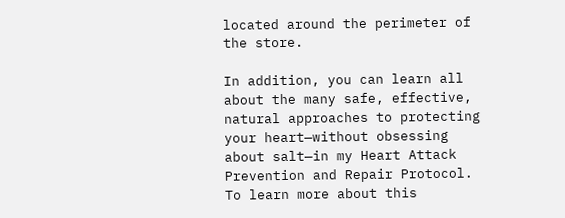located around the perimeter of the store.

In addition, you can learn all about the many safe, effective, natural approaches to protecting your heart—without obsessing about salt—in my Heart Attack Prevention and Repair Protocol. To learn more about this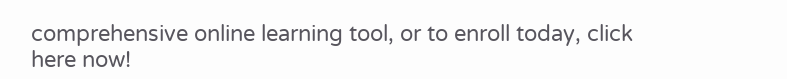comprehensive online learning tool, or to enroll today, click here now!